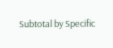Subtotal by Specific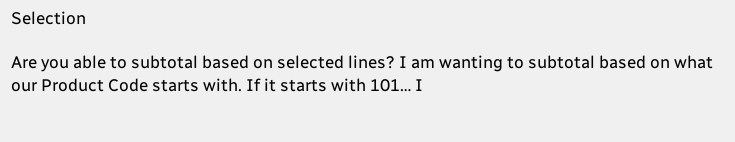Selection

Are you able to subtotal based on selected lines? I am wanting to subtotal based on what our Product Code starts with. If it starts with 101… I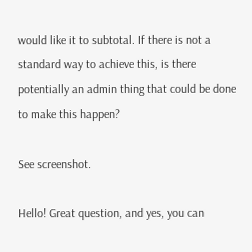would like it to subtotal. If there is not a standard way to achieve this, is there potentially an admin thing that could be done to make this happen?

See screenshot.

Hello! Great question, and yes, you can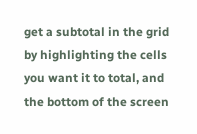get a subtotal in the grid by highlighting the cells you want it to total, and the bottom of the screen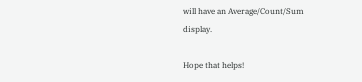will have an Average/Count/Sum display.

Hope that helps!